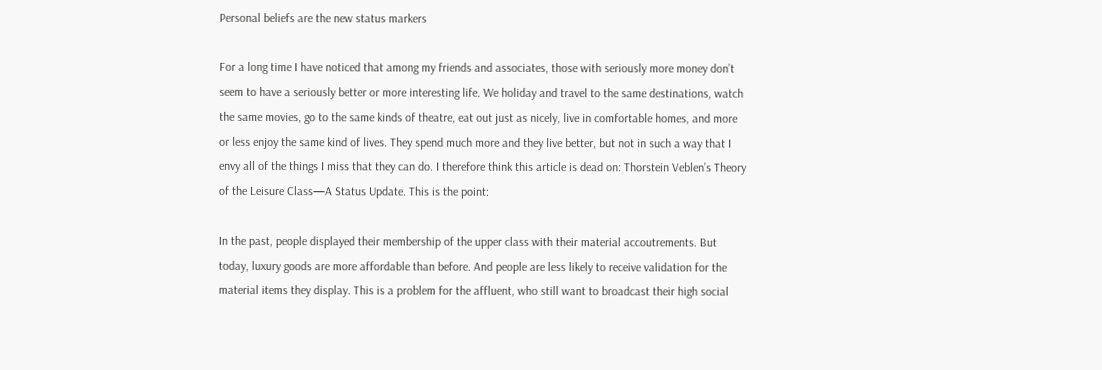Personal beliefs are the new status markers

For a long time I have noticed that among my friends and associates, those with seriously more money don’t seem to have a seriously better or more interesting life. We holiday and travel to the same destinations, watch the same movies, go to the same kinds of theatre, eat out just as nicely, live in comfortable homes, and more or less enjoy the same kind of lives. They spend much more and they live better, but not in such a way that I envy all of the things I miss that they can do. I therefore think this article is dead on: Thorstein Veblen’s Theory of the Leisure Class—A Status Update. This is the point:

In the past, people displayed their membership of the upper class with their material accoutrements. But today, luxury goods are more affordable than before. And people are less likely to receive validation for the material items they display. This is a problem for the affluent, who still want to broadcast their high social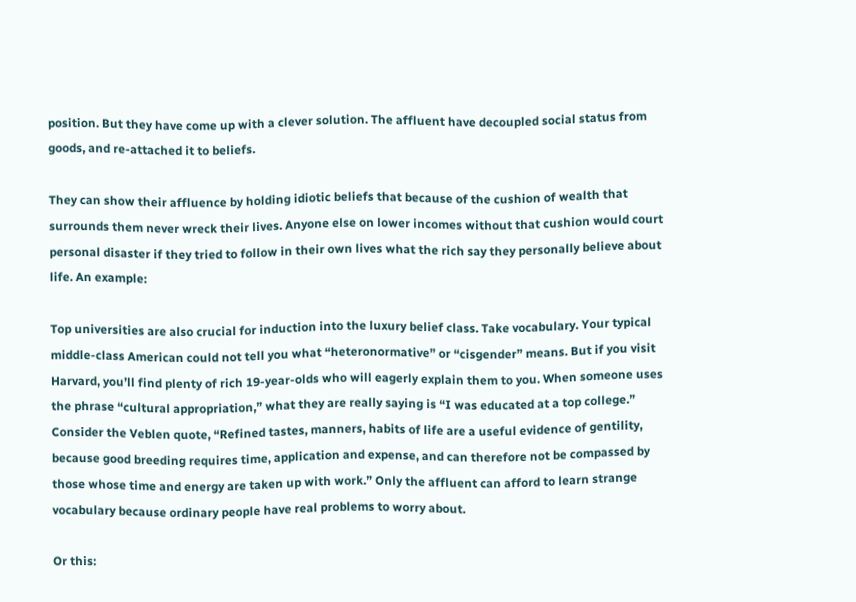position. But they have come up with a clever solution. The affluent have decoupled social status from goods, and re-attached it to beliefs.

They can show their affluence by holding idiotic beliefs that because of the cushion of wealth that surrounds them never wreck their lives. Anyone else on lower incomes without that cushion would court personal disaster if they tried to follow in their own lives what the rich say they personally believe about life. An example:

Top universities are also crucial for induction into the luxury belief class. Take vocabulary. Your typical middle-class American could not tell you what “heteronormative” or “cisgender” means. But if you visit Harvard, you’ll find plenty of rich 19-year-olds who will eagerly explain them to you. When someone uses the phrase “cultural appropriation,” what they are really saying is “I was educated at a top college.” Consider the Veblen quote, “Refined tastes, manners, habits of life are a useful evidence of gentility, because good breeding requires time, application and expense, and can therefore not be compassed by those whose time and energy are taken up with work.” Only the affluent can afford to learn strange vocabulary because ordinary people have real problems to worry about.

Or this: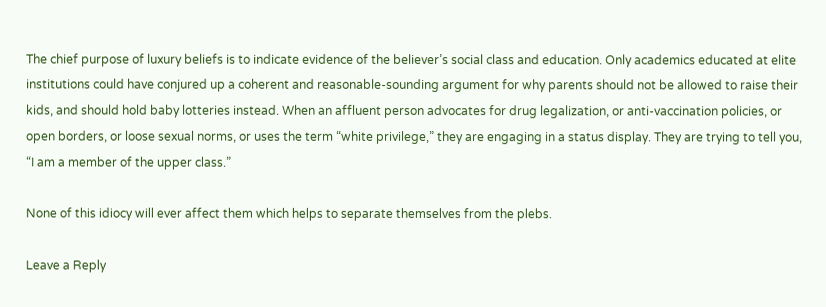The chief purpose of luxury beliefs is to indicate evidence of the believer’s social class and education. Only academics educated at elite institutions could have conjured up a coherent and reasonable-sounding argument for why parents should not be allowed to raise their kids, and should hold baby lotteries instead. When an affluent person advocates for drug legalization, or anti-vaccination policies, or open borders, or loose sexual norms, or uses the term “white privilege,” they are engaging in a status display. They are trying to tell you, “I am a member of the upper class.”

None of this idiocy will ever affect them which helps to separate themselves from the plebs.

Leave a Reply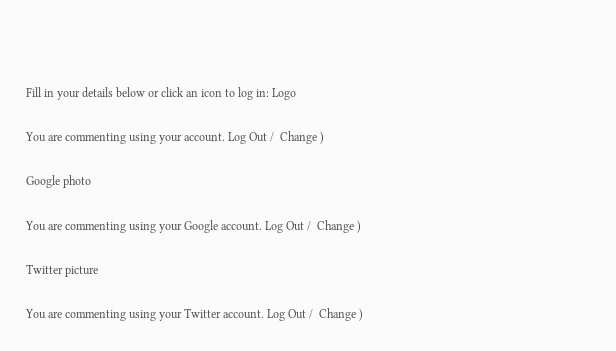Fill in your details below or click an icon to log in: Logo

You are commenting using your account. Log Out /  Change )

Google photo

You are commenting using your Google account. Log Out /  Change )

Twitter picture

You are commenting using your Twitter account. Log Out /  Change )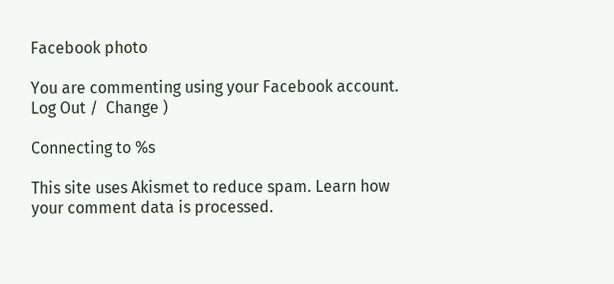Facebook photo

You are commenting using your Facebook account. Log Out /  Change )

Connecting to %s

This site uses Akismet to reduce spam. Learn how your comment data is processed.